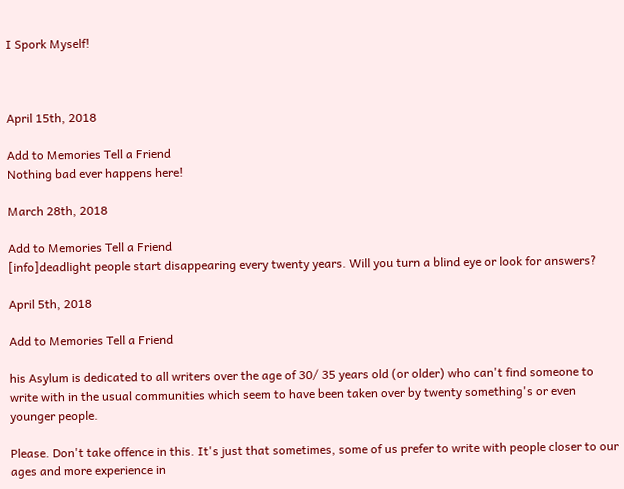I Spork Myself!



April 15th, 2018

Add to Memories Tell a Friend
Nothing bad ever happens here!

March 28th, 2018

Add to Memories Tell a Friend
[info]deadlight people start disappearing every twenty years. Will you turn a blind eye or look for answers?

April 5th, 2018

Add to Memories Tell a Friend

his Asylum is dedicated to all writers over the age of 30/ 35 years old (or older) who can't find someone to write with in the usual communities which seem to have been taken over by twenty something's or even younger people.

Please. Don't take offence in this. It's just that sometimes, some of us prefer to write with people closer to our ages and more experience in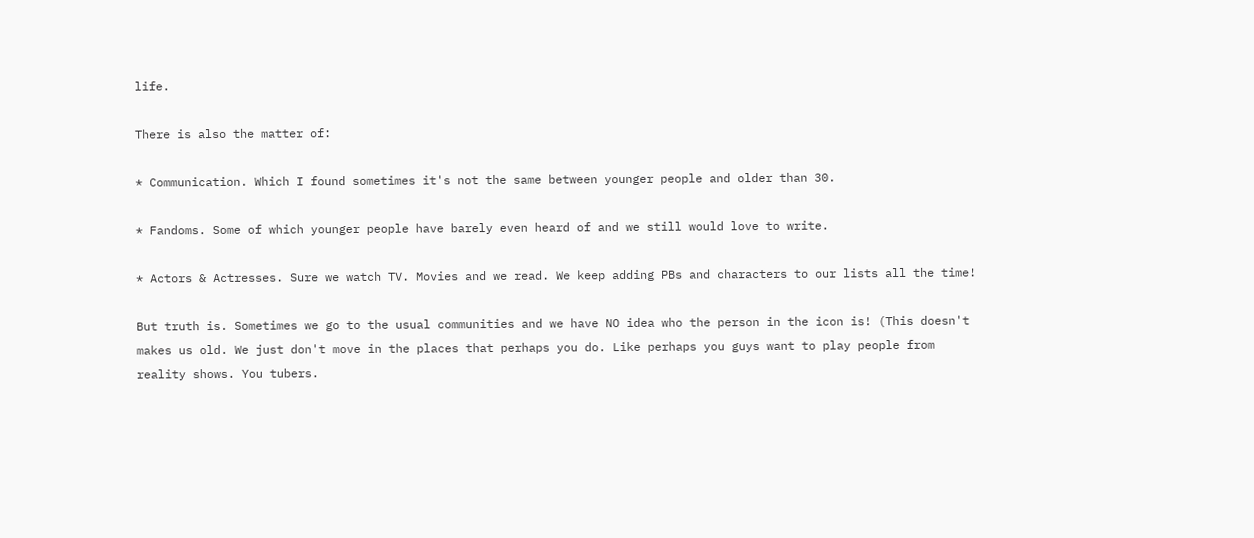life.

There is also the matter of:

* Communication. Which I found sometimes it's not the same between younger people and older than 30.

* Fandoms. Some of which younger people have barely even heard of and we still would love to write.

* Actors & Actresses. Sure we watch TV. Movies and we read. We keep adding PBs and characters to our lists all the time!

But truth is. Sometimes we go to the usual communities and we have NO idea who the person in the icon is! (This doesn't makes us old. We just don't move in the places that perhaps you do. Like perhaps you guys want to play people from reality shows. You tubers.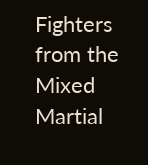Fighters from the Mixed Martial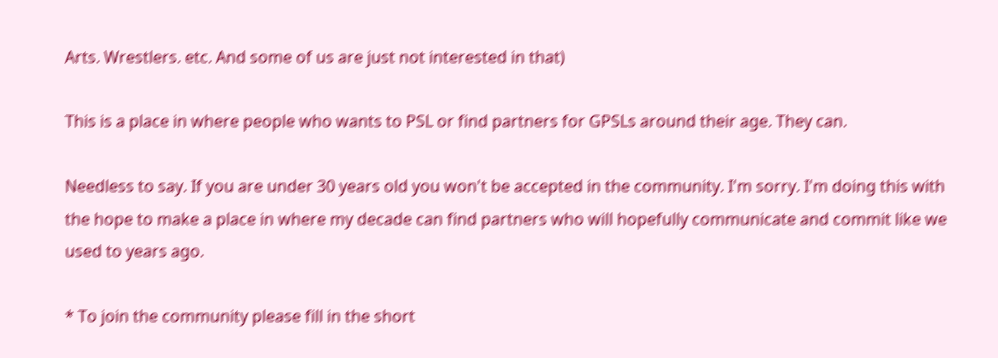Arts. Wrestlers. etc. And some of us are just not interested in that)

This is a place in where people who wants to PSL or find partners for GPSLs around their age. They can.

Needless to say. If you are under 30 years old you won't be accepted in the community. I'm sorry. I'm doing this with the hope to make a place in where my decade can find partners who will hopefully communicate and commit like we used to years ago.

* To join the community please fill in the short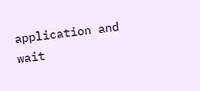application and wait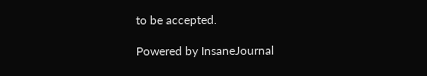to be accepted.

Powered by InsaneJournal